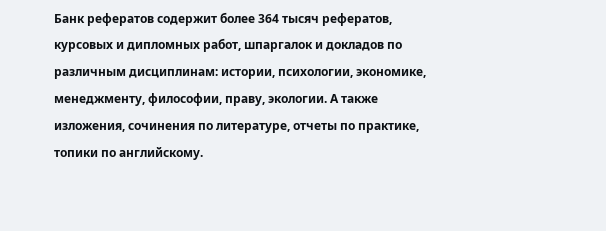Банк рефератов содержит более 364 тысяч рефератов, курсовых и дипломных работ, шпаргалок и докладов по различным дисциплинам: истории, психологии, экономике, менеджменту, философии, праву, экологии. А также изложения, сочинения по литературе, отчеты по практике, топики по английскому.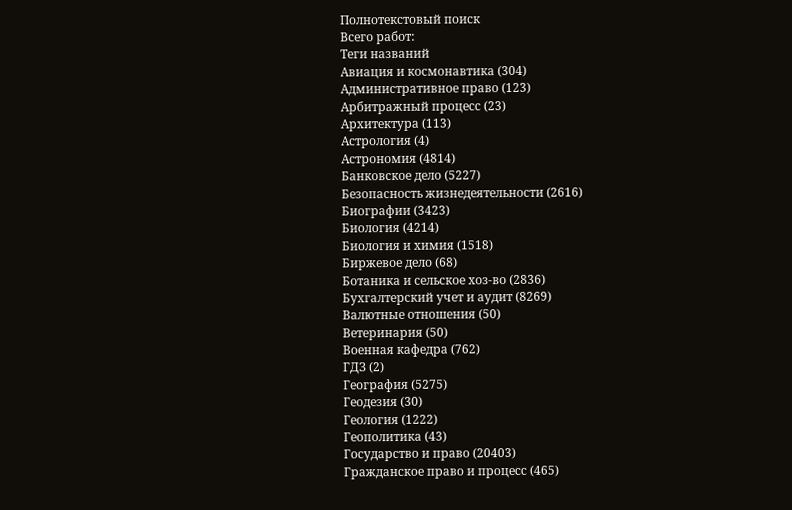Полнотекстовый поиск
Всего работ:
Теги названий
Авиация и космонавтика (304)
Административное право (123)
Арбитражный процесс (23)
Архитектура (113)
Астрология (4)
Астрономия (4814)
Банковское дело (5227)
Безопасность жизнедеятельности (2616)
Биографии (3423)
Биология (4214)
Биология и химия (1518)
Биржевое дело (68)
Ботаника и сельское хоз-во (2836)
Бухгалтерский учет и аудит (8269)
Валютные отношения (50)
Ветеринария (50)
Военная кафедра (762)
ГДЗ (2)
География (5275)
Геодезия (30)
Геология (1222)
Геополитика (43)
Государство и право (20403)
Гражданское право и процесс (465)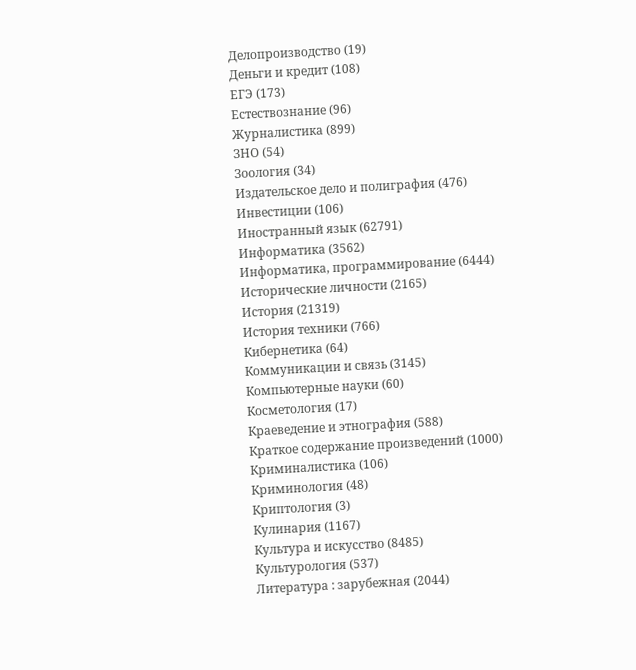Делопроизводство (19)
Деньги и кредит (108)
ЕГЭ (173)
Естествознание (96)
Журналистика (899)
ЗНО (54)
Зоология (34)
Издательское дело и полиграфия (476)
Инвестиции (106)
Иностранный язык (62791)
Информатика (3562)
Информатика, программирование (6444)
Исторические личности (2165)
История (21319)
История техники (766)
Кибернетика (64)
Коммуникации и связь (3145)
Компьютерные науки (60)
Косметология (17)
Краеведение и этнография (588)
Краткое содержание произведений (1000)
Криминалистика (106)
Криминология (48)
Криптология (3)
Кулинария (1167)
Культура и искусство (8485)
Культурология (537)
Литература : зарубежная (2044)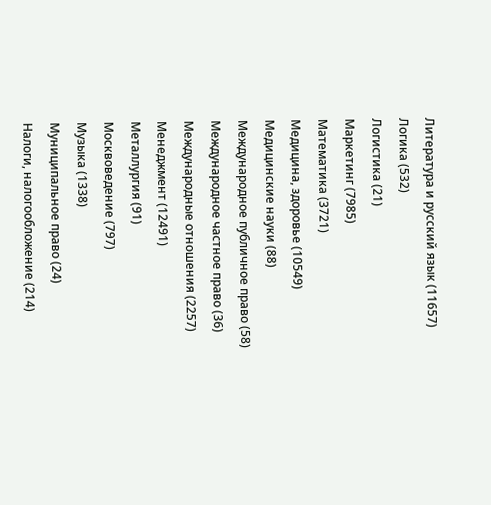Литература и русский язык (11657)
Логика (532)
Логистика (21)
Маркетинг (7985)
Математика (3721)
Медицина, здоровье (10549)
Медицинские науки (88)
Международное публичное право (58)
Международное частное право (36)
Международные отношения (2257)
Менеджмент (12491)
Металлургия (91)
Москвоведение (797)
Музыка (1338)
Муниципальное право (24)
Налоги, налогообложение (214)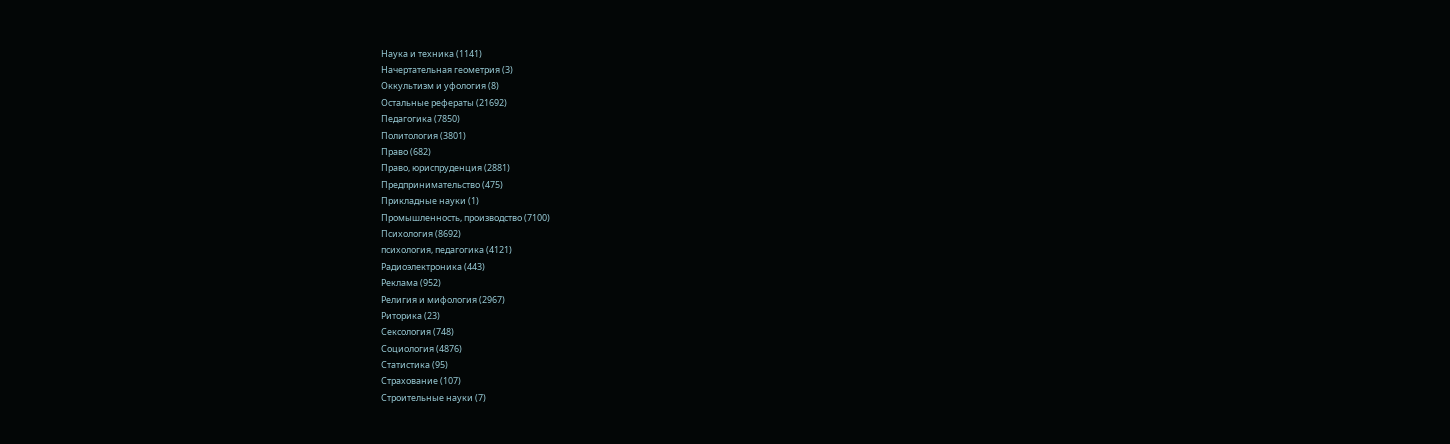Наука и техника (1141)
Начертательная геометрия (3)
Оккультизм и уфология (8)
Остальные рефераты (21692)
Педагогика (7850)
Политология (3801)
Право (682)
Право, юриспруденция (2881)
Предпринимательство (475)
Прикладные науки (1)
Промышленность, производство (7100)
Психология (8692)
психология, педагогика (4121)
Радиоэлектроника (443)
Реклама (952)
Религия и мифология (2967)
Риторика (23)
Сексология (748)
Социология (4876)
Статистика (95)
Страхование (107)
Строительные науки (7)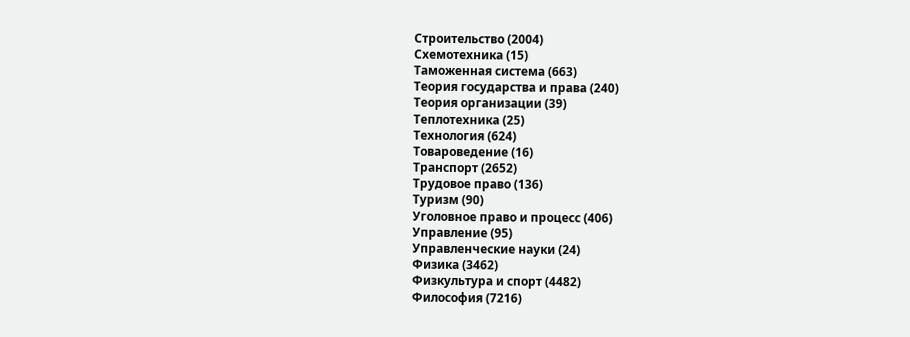Строительство (2004)
Схемотехника (15)
Таможенная система (663)
Теория государства и права (240)
Теория организации (39)
Теплотехника (25)
Технология (624)
Товароведение (16)
Транспорт (2652)
Трудовое право (136)
Туризм (90)
Уголовное право и процесс (406)
Управление (95)
Управленческие науки (24)
Физика (3462)
Физкультура и спорт (4482)
Философия (7216)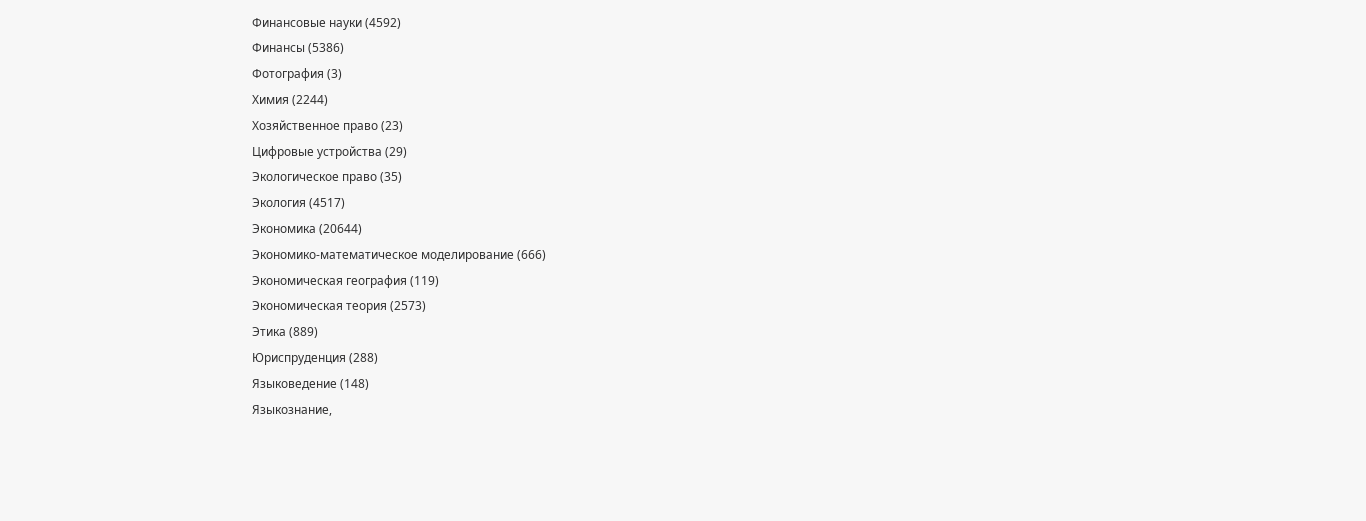Финансовые науки (4592)
Финансы (5386)
Фотография (3)
Химия (2244)
Хозяйственное право (23)
Цифровые устройства (29)
Экологическое право (35)
Экология (4517)
Экономика (20644)
Экономико-математическое моделирование (666)
Экономическая география (119)
Экономическая теория (2573)
Этика (889)
Юриспруденция (288)
Языковедение (148)
Языкознание,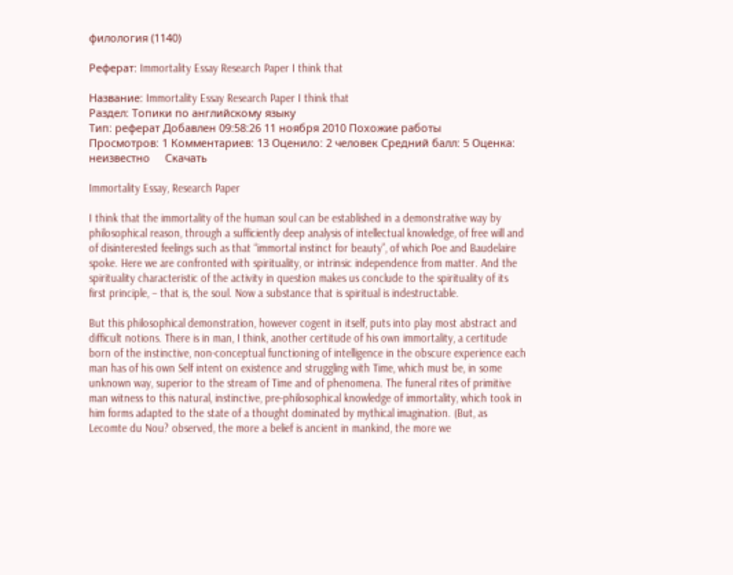филология (1140)

Реферат: Immortality Essay Research Paper I think that

Название: Immortality Essay Research Paper I think that
Раздел: Топики по английскому языку
Тип: реферат Добавлен 09:58:26 11 ноября 2010 Похожие работы
Просмотров: 1 Комментариев: 13 Оценило: 2 человек Средний балл: 5 Оценка: неизвестно     Скачать

Immortality Essay, Research Paper

I think that the immortality of the human soul can be established in a demonstrative way by philosophical reason, through a sufficiently deep analysis of intellectual knowledge, of free will and of disinterested feelings such as that “immortal instinct for beauty”, of which Poe and Baudelaire spoke. Here we are confronted with spirituality, or intrinsic independence from matter. And the spirituality characteristic of the activity in question makes us conclude to the spirituality of its first principle, – that is, the soul. Now a substance that is spiritual is indestructable.

But this philosophical demonstration, however cogent in itself, puts into play most abstract and difficult notions. There is in man, I think, another certitude of his own immortality, a certitude born of the instinctive, non-conceptual functioning of intelligence in the obscure experience each man has of his own Self intent on existence and struggling with Time, which must be, in some unknown way, superior to the stream of Time and of phenomena. The funeral rites of primitive man witness to this natural, instinctive, pre-philosophical knowledge of immortality, which took in him forms adapted to the state of a thought dominated by mythical imagination. (But, as Lecomte du Nou? observed, the more a belief is ancient in mankind, the more we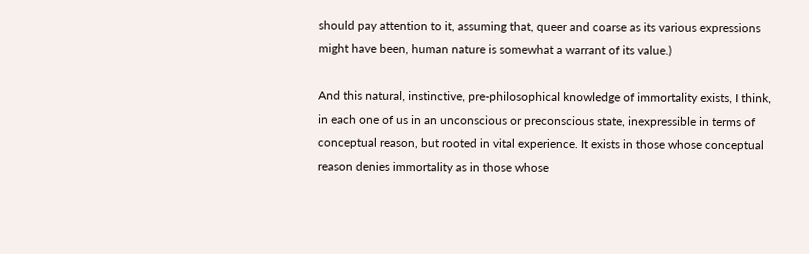should pay attention to it, assuming that, queer and coarse as its various expressions might have been, human nature is somewhat a warrant of its value.)

And this natural, instinctive, pre-philosophical knowledge of immortality exists, I think, in each one of us in an unconscious or preconscious state, inexpressible in terms of conceptual reason, but rooted in vital experience. It exists in those whose conceptual reason denies immortality as in those whose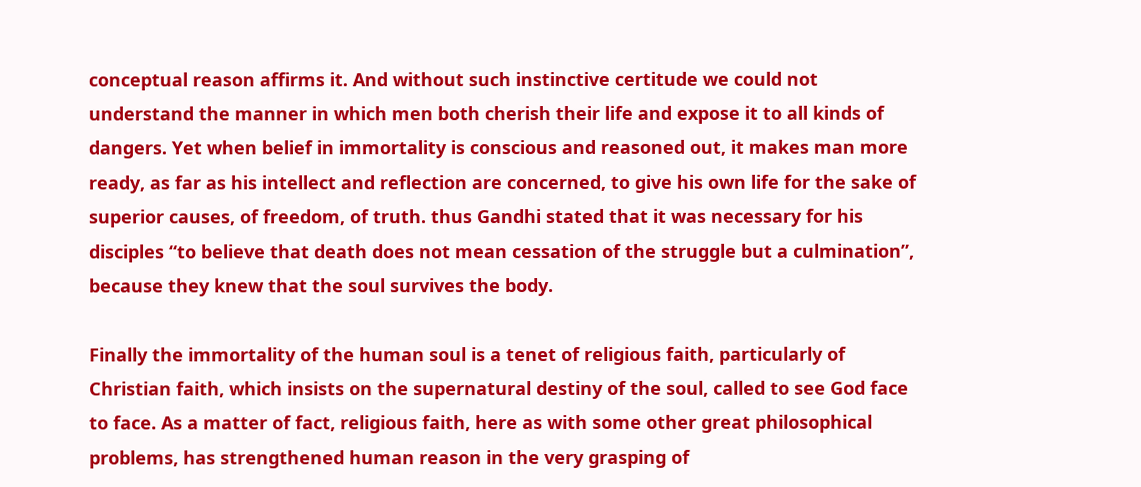conceptual reason affirms it. And without such instinctive certitude we could not understand the manner in which men both cherish their life and expose it to all kinds of dangers. Yet when belief in immortality is conscious and reasoned out, it makes man more ready, as far as his intellect and reflection are concerned, to give his own life for the sake of superior causes, of freedom, of truth. thus Gandhi stated that it was necessary for his disciples “to believe that death does not mean cessation of the struggle but a culmination”, because they knew that the soul survives the body.

Finally the immortality of the human soul is a tenet of religious faith, particularly of Christian faith, which insists on the supernatural destiny of the soul, called to see God face to face. As a matter of fact, religious faith, here as with some other great philosophical problems, has strengthened human reason in the very grasping of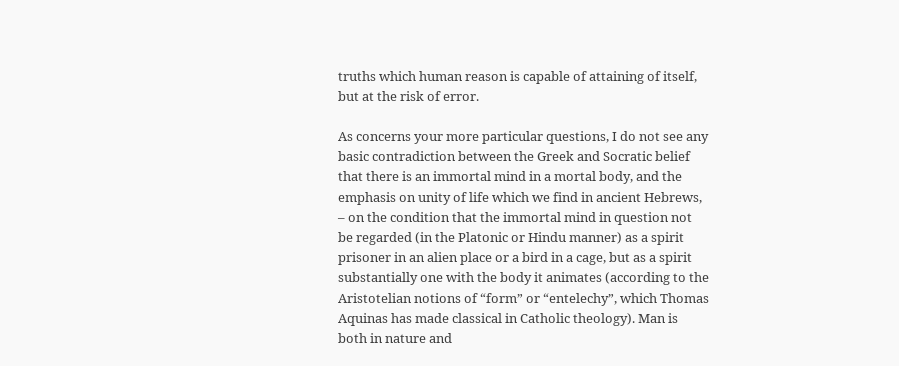truths which human reason is capable of attaining of itself, but at the risk of error.

As concerns your more particular questions, I do not see any basic contradiction between the Greek and Socratic belief that there is an immortal mind in a mortal body, and the emphasis on unity of life which we find in ancient Hebrews, – on the condition that the immortal mind in question not be regarded (in the Platonic or Hindu manner) as a spirit prisoner in an alien place or a bird in a cage, but as a spirit substantially one with the body it animates (according to the Aristotelian notions of “form” or “entelechy”, which Thomas Aquinas has made classical in Catholic theology). Man is both in nature and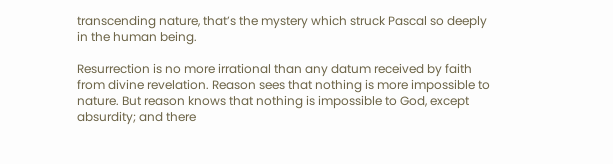transcending nature, that’s the mystery which struck Pascal so deeply in the human being.

Resurrection is no more irrational than any datum received by faith from divine revelation. Reason sees that nothing is more impossible to nature. But reason knows that nothing is impossible to God, except absurdity; and there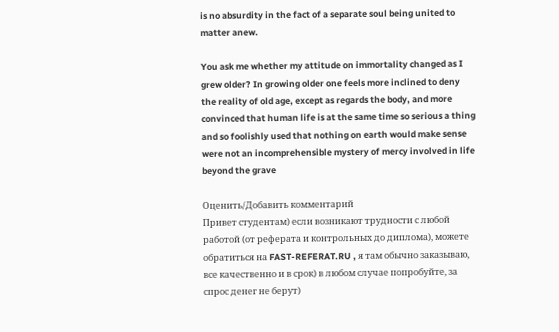is no absurdity in the fact of a separate soul being united to matter anew.

You ask me whether my attitude on immortality changed as I grew older? In growing older one feels more inclined to deny the reality of old age, except as regards the body, and more convinced that human life is at the same time so serious a thing and so foolishly used that nothing on earth would make sense were not an incomprehensible mystery of mercy involved in life beyond the grave

Оценить/Добавить комментарий
Привет студентам) если возникают трудности с любой работой (от реферата и контрольных до диплома), можете обратиться на FAST-REFERAT.RU , я там обычно заказываю, все качественно и в срок) в любом случае попробуйте, за спрос денег не берут)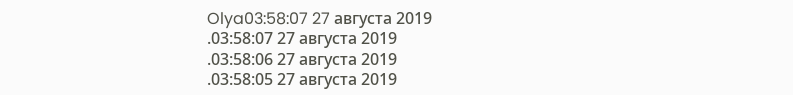Olya03:58:07 27 августа 2019
.03:58:07 27 августа 2019
.03:58:06 27 августа 2019
.03:58:05 27 августа 2019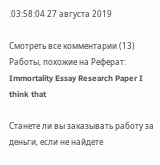.03:58:04 27 августа 2019

Смотреть все комментарии (13)
Работы, похожие на Реферат: Immortality Essay Research Paper I think that

Станете ли вы заказывать работу за деньги, если не найдете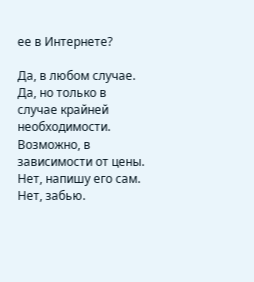ее в Интернете?

Да, в любом случае.
Да, но только в случае крайней необходимости.
Возможно, в зависимости от цены.
Нет, напишу его сам.
Нет, забью.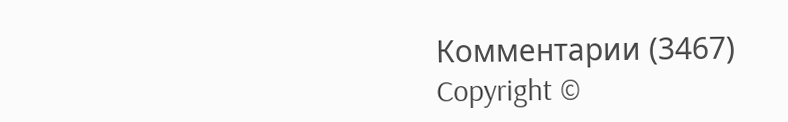Комментарии (3467)
Copyright ©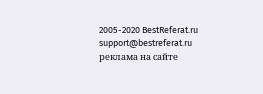2005-2020 BestReferat.ru support@bestreferat.ru реклама на сайте